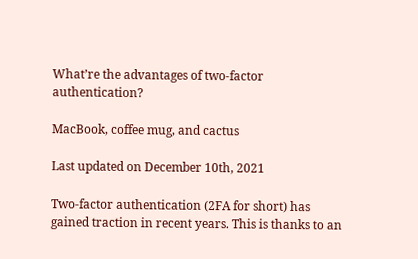What’re the advantages of two-factor authentication?

MacBook, coffee mug, and cactus

Last updated on December 10th, 2021

Two-factor authentication (2FA for short) has gained traction in recent years. This is thanks to an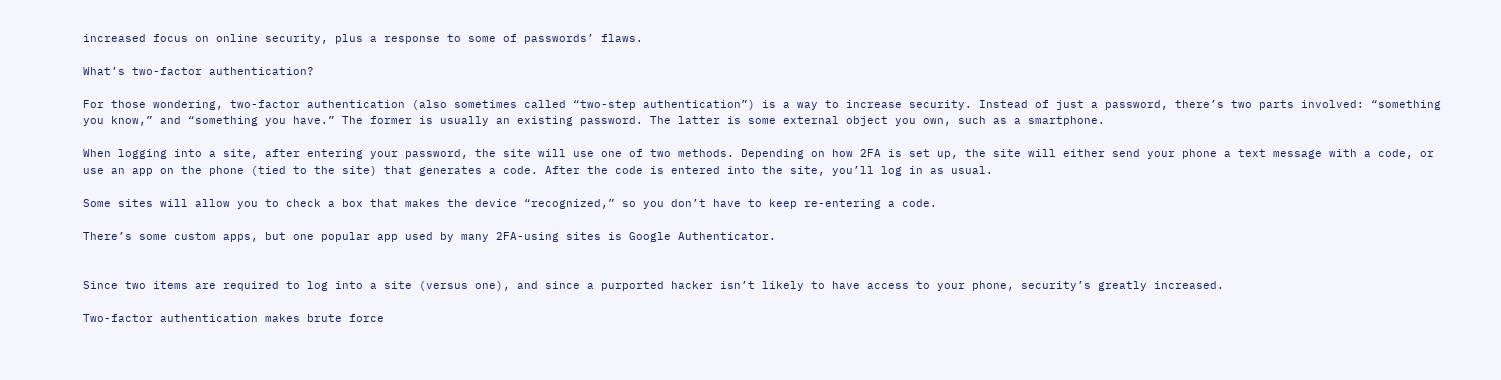increased focus on online security, plus a response to some of passwords’ flaws.

What’s two-factor authentication?

For those wondering, two-factor authentication (also sometimes called “two-step authentication”) is a way to increase security. Instead of just a password, there’s two parts involved: “something you know,” and “something you have.” The former is usually an existing password. The latter is some external object you own, such as a smartphone.

When logging into a site, after entering your password, the site will use one of two methods. Depending on how 2FA is set up, the site will either send your phone a text message with a code, or use an app on the phone (tied to the site) that generates a code. After the code is entered into the site, you’ll log in as usual.

Some sites will allow you to check a box that makes the device “recognized,” so you don’t have to keep re-entering a code.

There’s some custom apps, but one popular app used by many 2FA-using sites is Google Authenticator.


Since two items are required to log into a site (versus one), and since a purported hacker isn’t likely to have access to your phone, security’s greatly increased.

Two-factor authentication makes brute force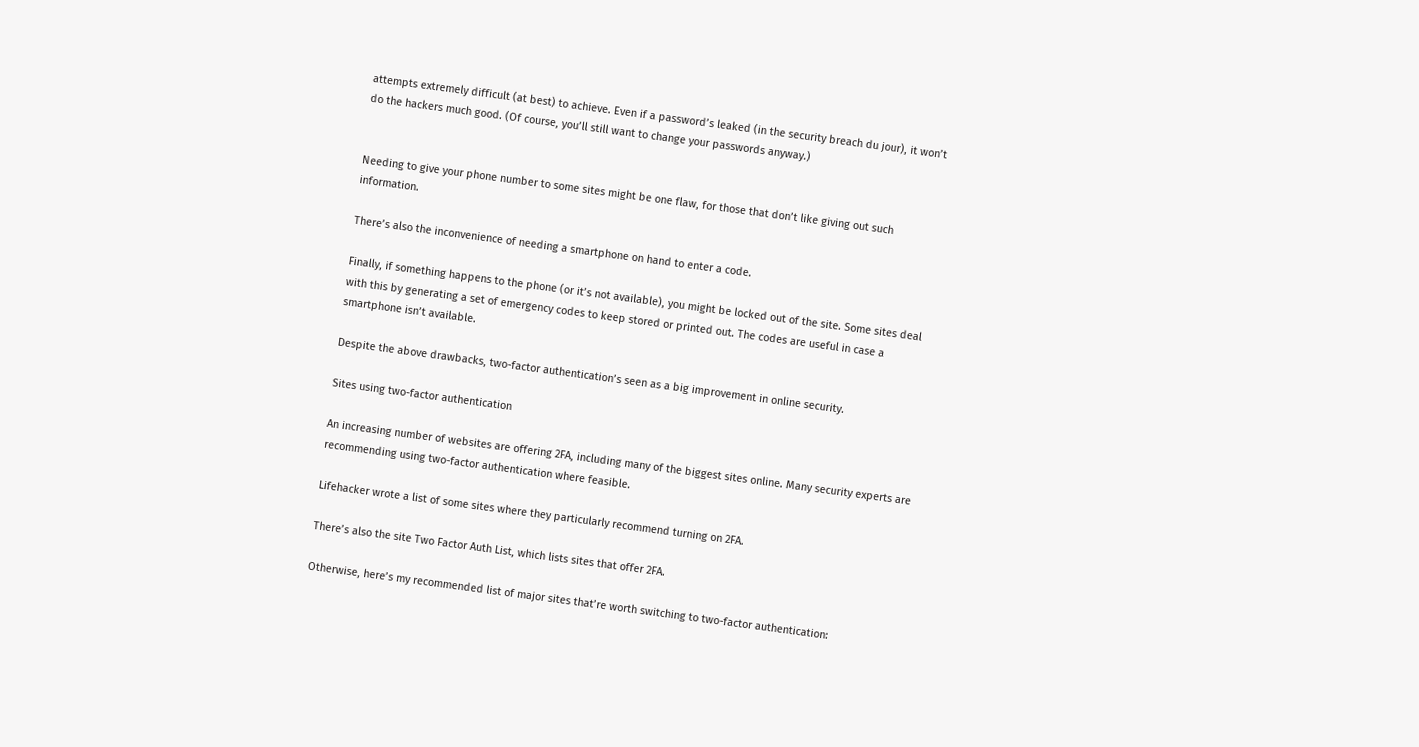attempts extremely difficult (at best) to achieve. Even if a password’s leaked (in the security breach du jour), it won’t do the hackers much good. (Of course, you’ll still want to change your passwords anyway.)


Needing to give your phone number to some sites might be one flaw, for those that don’t like giving out such information.

There’s also the inconvenience of needing a smartphone on hand to enter a code.

Finally, if something happens to the phone (or it’s not available), you might be locked out of the site. Some sites deal with this by generating a set of emergency codes to keep stored or printed out. The codes are useful in case a smartphone isn’t available.

Despite the above drawbacks, two-factor authentication’s seen as a big improvement in online security.

Sites using two-factor authentication

An increasing number of websites are offering 2FA, including many of the biggest sites online. Many security experts are recommending using two-factor authentication where feasible.

Lifehacker wrote a list of some sites where they particularly recommend turning on 2FA.

There’s also the site Two Factor Auth List, which lists sites that offer 2FA.

Otherwise, here’s my recommended list of major sites that’re worth switching to two-factor authentication: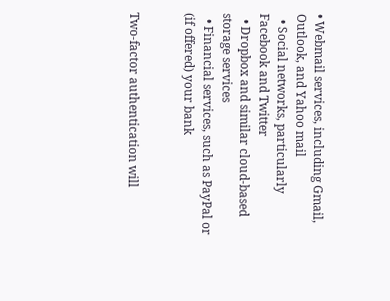• Webmail services, including Gmail, Outlook, and Yahoo mail
  • Social networks, particularly Facebook and Twitter
  • Dropbox and similar cloud-based storage services
  • Financial services, such as PayPal or (if offered) your bank


Two-factor authentication will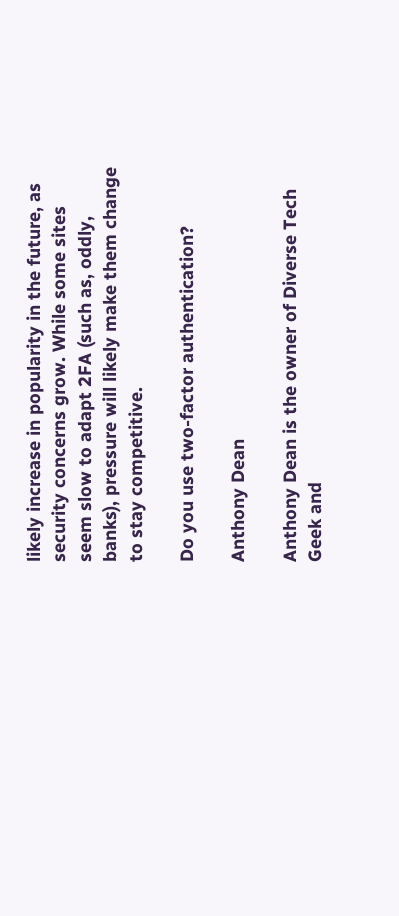likely increase in popularity in the future, as security concerns grow. While some sites seem slow to adapt 2FA (such as, oddly, banks), pressure will likely make them change to stay competitive.

Do you use two-factor authentication?

Anthony Dean

Anthony Dean is the owner of Diverse Tech Geek and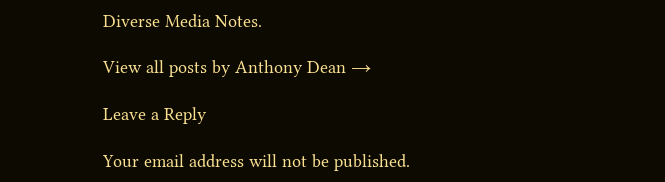Diverse Media Notes.

View all posts by Anthony Dean →

Leave a Reply

Your email address will not be published.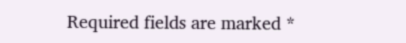Required fields are marked *